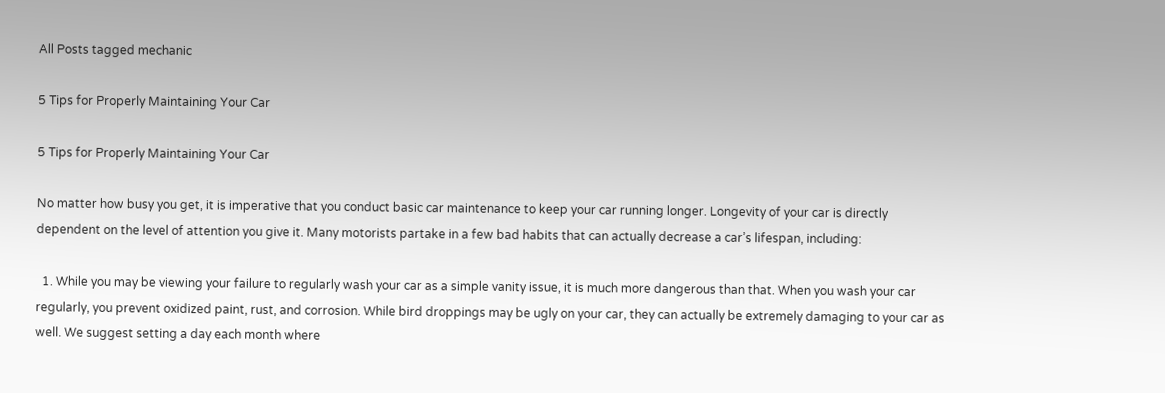All Posts tagged mechanic

5 Tips for Properly Maintaining Your Car

5 Tips for Properly Maintaining Your Car

No matter how busy you get, it is imperative that you conduct basic car maintenance to keep your car running longer. Longevity of your car is directly dependent on the level of attention you give it. Many motorists partake in a few bad habits that can actually decrease a car’s lifespan, including:

  1. While you may be viewing your failure to regularly wash your car as a simple vanity issue, it is much more dangerous than that. When you wash your car regularly, you prevent oxidized paint, rust, and corrosion. While bird droppings may be ugly on your car, they can actually be extremely damaging to your car as well. We suggest setting a day each month where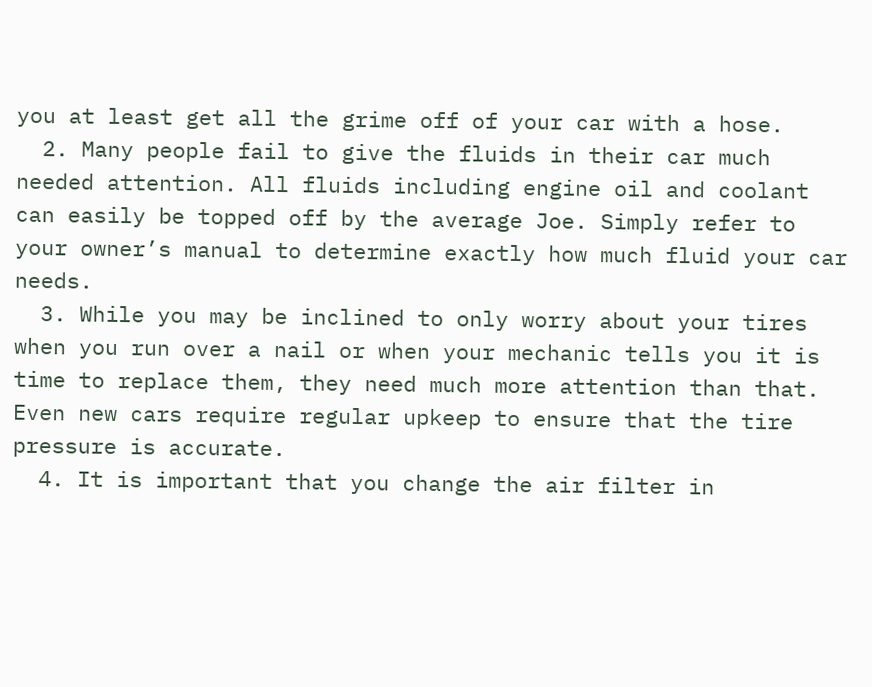you at least get all the grime off of your car with a hose.
  2. Many people fail to give the fluids in their car much needed attention. All fluids including engine oil and coolant can easily be topped off by the average Joe. Simply refer to your owner’s manual to determine exactly how much fluid your car needs.
  3. While you may be inclined to only worry about your tires when you run over a nail or when your mechanic tells you it is time to replace them, they need much more attention than that. Even new cars require regular upkeep to ensure that the tire pressure is accurate.
  4. It is important that you change the air filter in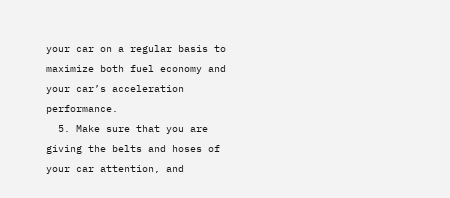your car on a regular basis to maximize both fuel economy and your car’s acceleration performance.
  5. Make sure that you are giving the belts and hoses of your car attention, and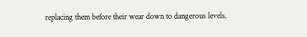replacing them before their wear down to dangerous levels.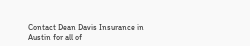Contact Dean Davis Insurance in Austin for all of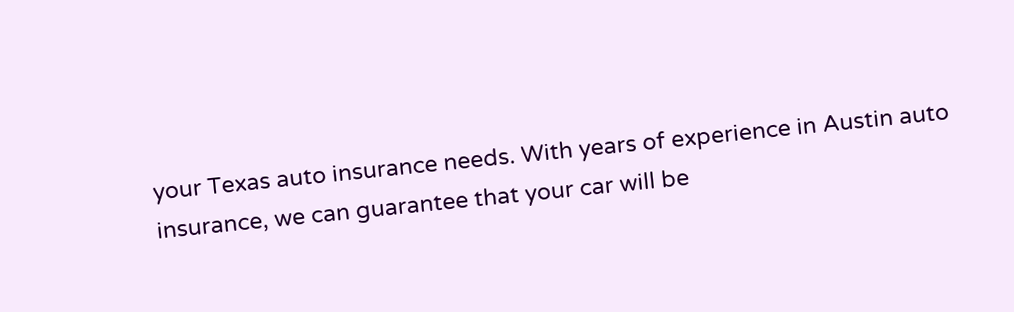your Texas auto insurance needs. With years of experience in Austin auto insurance, we can guarantee that your car will be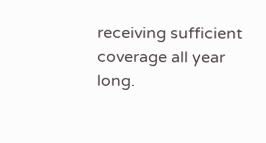receiving sufficient coverage all year long.